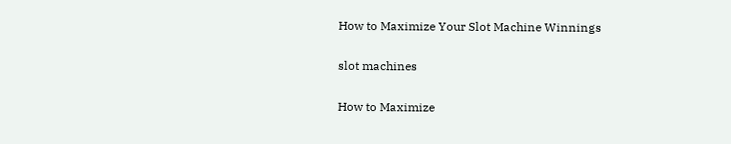How to Maximize Your Slot Machine Winnings

slot machines

How to Maximize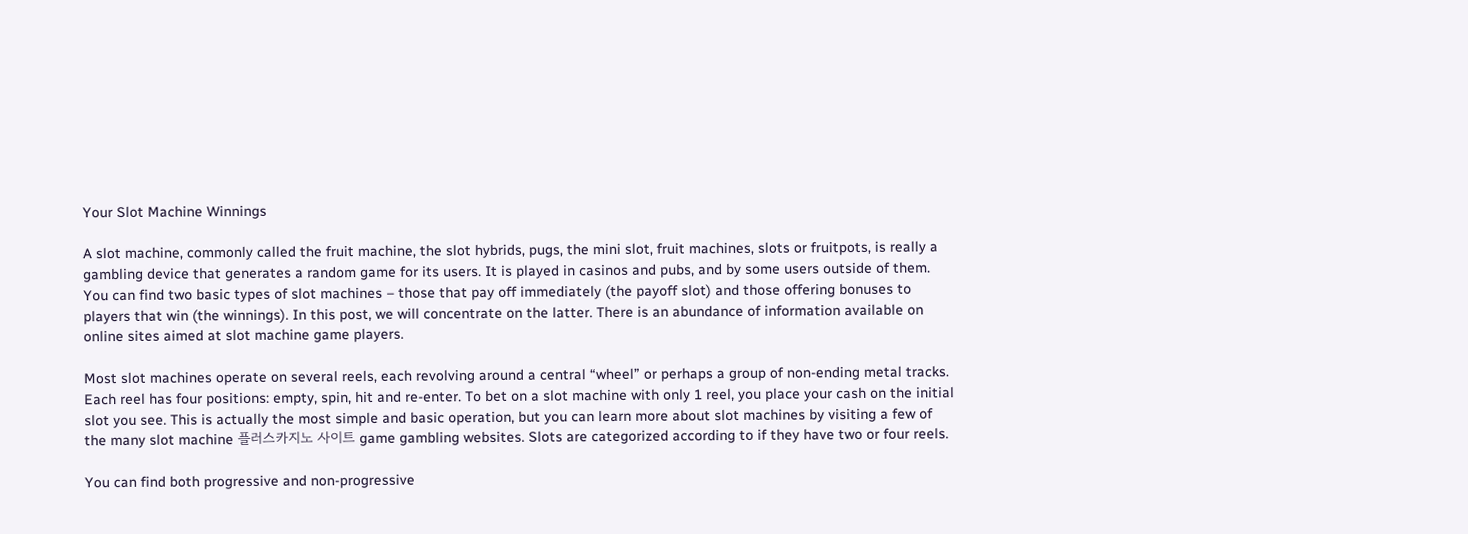Your Slot Machine Winnings

A slot machine, commonly called the fruit machine, the slot hybrids, pugs, the mini slot, fruit machines, slots or fruitpots, is really a gambling device that generates a random game for its users. It is played in casinos and pubs, and by some users outside of them. You can find two basic types of slot machines – those that pay off immediately (the payoff slot) and those offering bonuses to players that win (the winnings). In this post, we will concentrate on the latter. There is an abundance of information available on online sites aimed at slot machine game players.

Most slot machines operate on several reels, each revolving around a central “wheel” or perhaps a group of non-ending metal tracks. Each reel has four positions: empty, spin, hit and re-enter. To bet on a slot machine with only 1 reel, you place your cash on the initial slot you see. This is actually the most simple and basic operation, but you can learn more about slot machines by visiting a few of the many slot machine 플러스카지노 사이트 game gambling websites. Slots are categorized according to if they have two or four reels.

You can find both progressive and non-progressive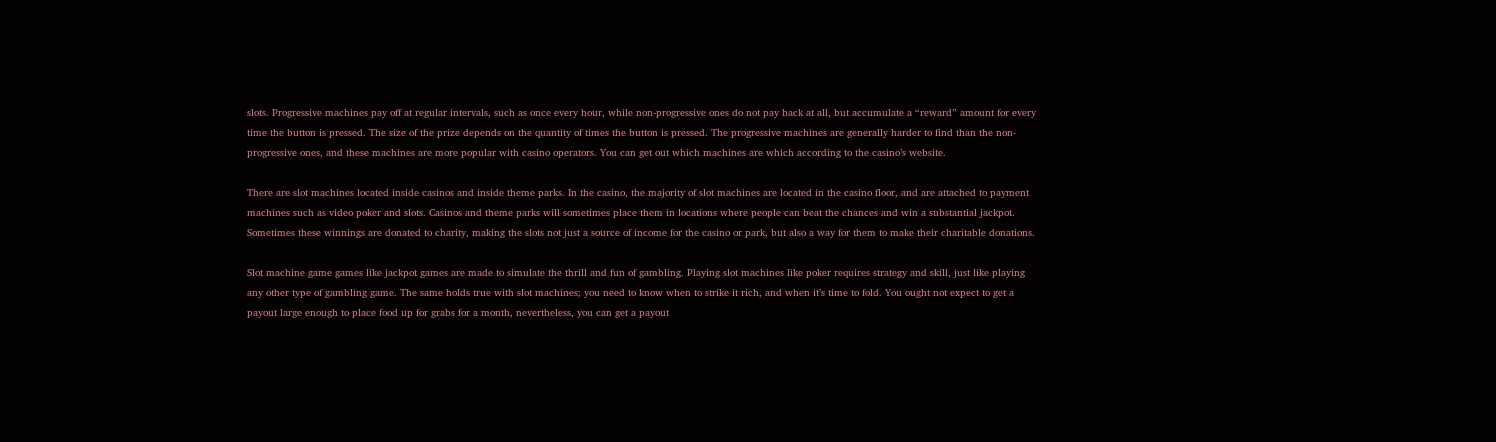slots. Progressive machines pay off at regular intervals, such as once every hour, while non-progressive ones do not pay back at all, but accumulate a “reward” amount for every time the button is pressed. The size of the prize depends on the quantity of times the button is pressed. The progressive machines are generally harder to find than the non-progressive ones, and these machines are more popular with casino operators. You can get out which machines are which according to the casino’s website.

There are slot machines located inside casinos and inside theme parks. In the casino, the majority of slot machines are located in the casino floor, and are attached to payment machines such as video poker and slots. Casinos and theme parks will sometimes place them in locations where people can beat the chances and win a substantial jackpot. Sometimes these winnings are donated to charity, making the slots not just a source of income for the casino or park, but also a way for them to make their charitable donations.

Slot machine game games like jackpot games are made to simulate the thrill and fun of gambling. Playing slot machines like poker requires strategy and skill, just like playing any other type of gambling game. The same holds true with slot machines; you need to know when to strike it rich, and when it’s time to fold. You ought not expect to get a payout large enough to place food up for grabs for a month, nevertheless, you can get a payout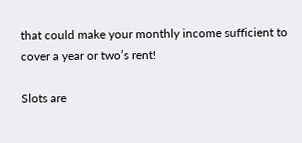that could make your monthly income sufficient to cover a year or two’s rent!

Slots are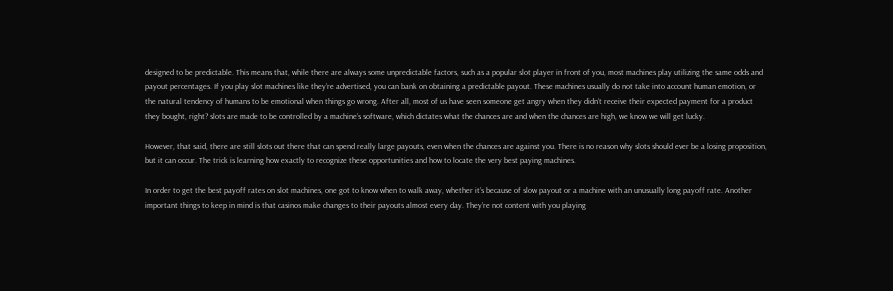designed to be predictable. This means that, while there are always some unpredictable factors, such as a popular slot player in front of you, most machines play utilizing the same odds and payout percentages. If you play slot machines like they’re advertised, you can bank on obtaining a predictable payout. These machines usually do not take into account human emotion, or the natural tendency of humans to be emotional when things go wrong. After all, most of us have seen someone get angry when they didn’t receive their expected payment for a product they bought, right? slots are made to be controlled by a machine’s software, which dictates what the chances are and when the chances are high, we know we will get lucky.

However, that said, there are still slots out there that can spend really large payouts, even when the chances are against you. There is no reason why slots should ever be a losing proposition, but it can occur. The trick is learning how exactly to recognize these opportunities and how to locate the very best paying machines.

In order to get the best payoff rates on slot machines, one got to know when to walk away, whether it’s because of slow payout or a machine with an unusually long payoff rate. Another important things to keep in mind is that casinos make changes to their payouts almost every day. They’re not content with you playing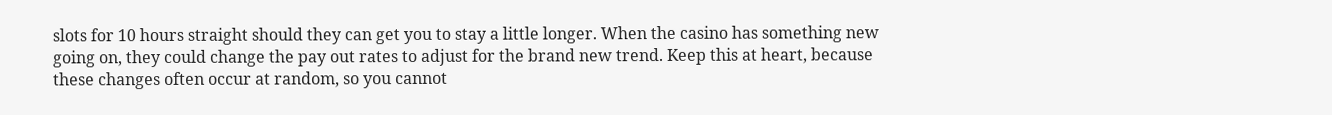slots for 10 hours straight should they can get you to stay a little longer. When the casino has something new going on, they could change the pay out rates to adjust for the brand new trend. Keep this at heart, because these changes often occur at random, so you cannot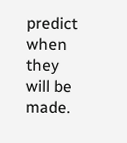predict when they will be made.